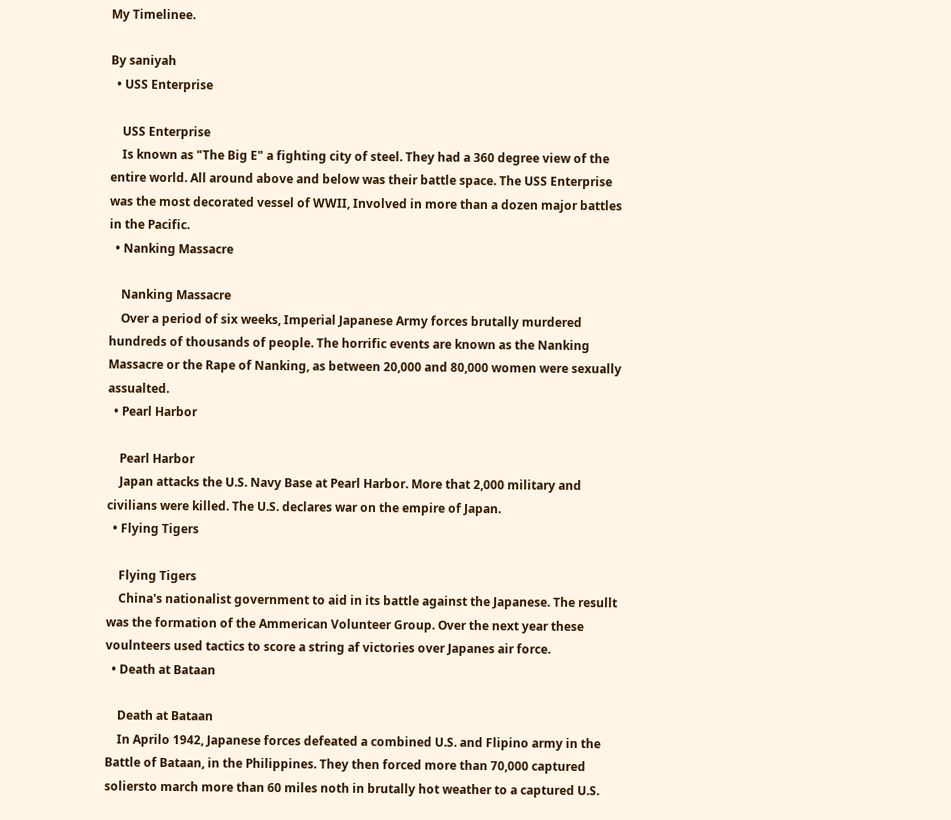My Timelinee.

By saniyah
  • USS Enterprise

    USS Enterprise
    Is known as "The Big E" a fighting city of steel. They had a 360 degree view of the entire world. All around above and below was their battle space. The USS Enterprise was the most decorated vessel of WWII, Involved in more than a dozen major battles in the Pacific.
  • Nanking Massacre

    Nanking Massacre
    Over a period of six weeks, Imperial Japanese Army forces brutally murdered hundreds of thousands of people. The horrific events are known as the Nanking Massacre or the Rape of Nanking, as between 20,000 and 80,000 women were sexually assualted.
  • Pearl Harbor

    Pearl Harbor
    Japan attacks the U.S. Navy Base at Pearl Harbor. More that 2,000 military and civilians were killed. The U.S. declares war on the empire of Japan.
  • Flying Tigers

    Flying Tigers
    China's nationalist government to aid in its battle against the Japanese. The resullt was the formation of the Ammerican Volunteer Group. Over the next year these voulnteers used tactics to score a string af victories over Japanes air force.
  • Death at Bataan

    Death at Bataan
    In Aprilo 1942, Japanese forces defeated a combined U.S. and Flipino army in the Battle of Bataan, in the Philippines. They then forced more than 70,000 captured soliersto march more than 60 miles noth in brutally hot weather to a captured U.S.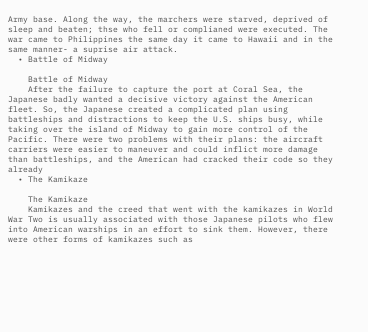Army base. Along the way, the marchers were starved, deprived of sleep and beaten; thse who fell or complianed were executed. The war came to Philippines the same day it came to Hawaii and in the same manner- a suprise air attack.
  • Battle of Midway

    Battle of Midway
    After the failure to capture the port at Coral Sea, the Japanese badly wanted a decisive victory against the American fleet. So, the Japanese created a complicated plan using battleships and distractions to keep the U.S. ships busy, while taking over the island of Midway to gain more control of the Pacific. There were two problems with their plans: the aircraft carriers were easier to maneuver and could inflict more damage than battleships, and the American had cracked their code so they already
  • The Kamikaze

    The Kamikaze
    Kamikazes and the creed that went with the kamikazes in World War Two is usually associated with those Japanese pilots who flew into American warships in an effort to sink them. However, there were other forms of kamikazes such as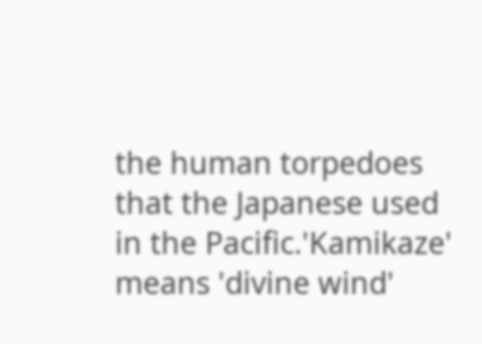the human torpedoes that the Japanese used in the Pacific.'Kamikaze' means 'divine wind'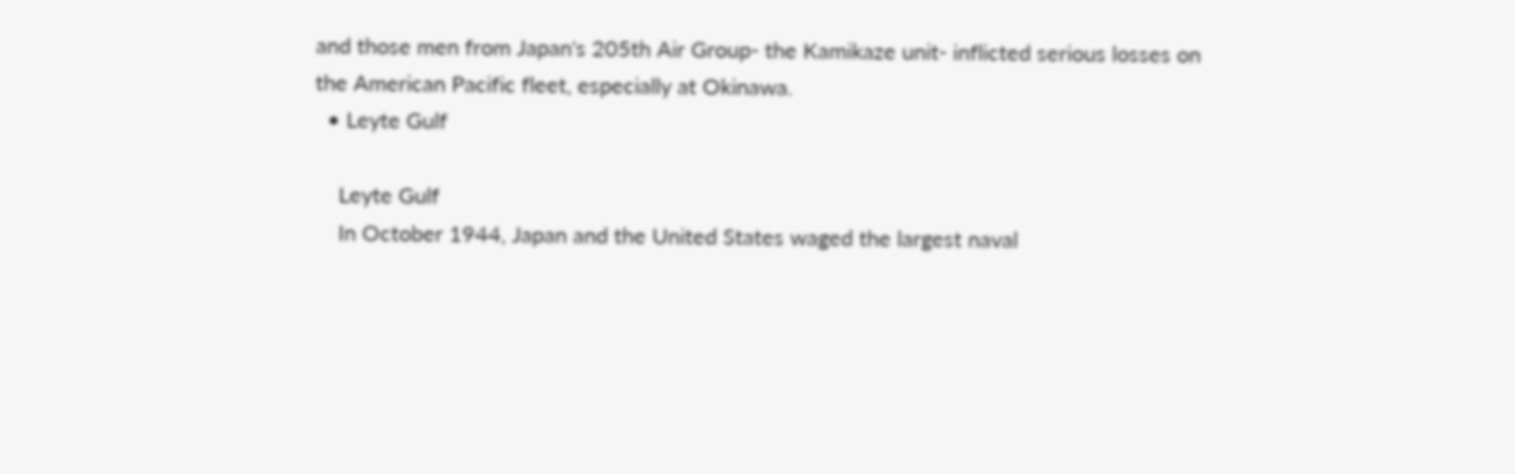and those men from Japan's 205th Air Group- the Kamikaze unit- inflicted serious losses on the American Pacific fleet, especially at Okinawa.
  • Leyte Gulf

    Leyte Gulf
    In October 1944, Japan and the United States waged the largest naval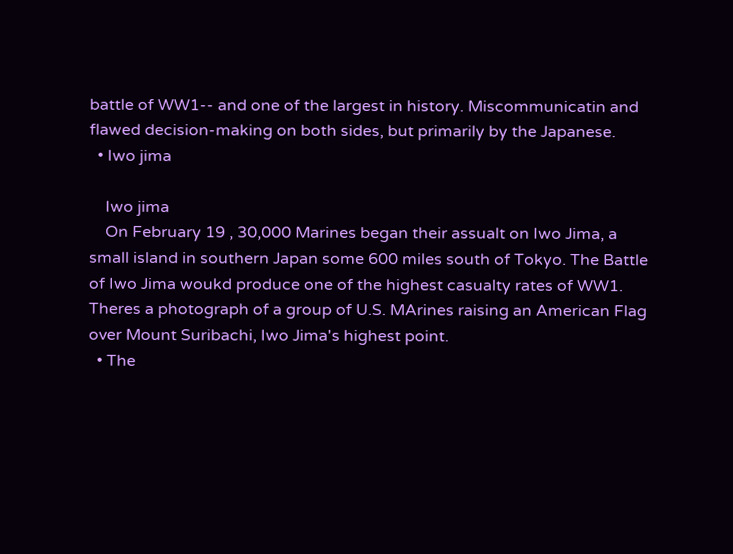battle of WW1-- and one of the largest in history. Miscommunicatin and flawed decision-making on both sides, but primarily by the Japanese.
  • Iwo jima

    Iwo jima
    On February 19 , 30,000 Marines began their assualt on Iwo Jima, a small island in southern Japan some 600 miles south of Tokyo. The Battle of Iwo Jima woukd produce one of the highest casualty rates of WW1. Theres a photograph of a group of U.S. MArines raising an American Flag over Mount Suribachi, Iwo Jima's highest point.
  • The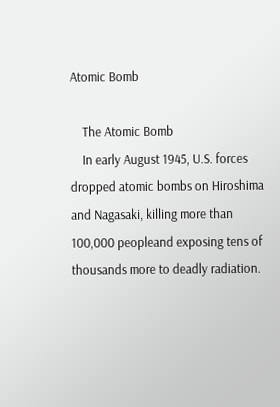Atomic Bomb

    The Atomic Bomb
    In early August 1945, U.S. forces dropped atomic bombs on Hiroshima and Nagasaki, killing more than 100,000 peopleand exposing tens of thousands more to deadly radiation.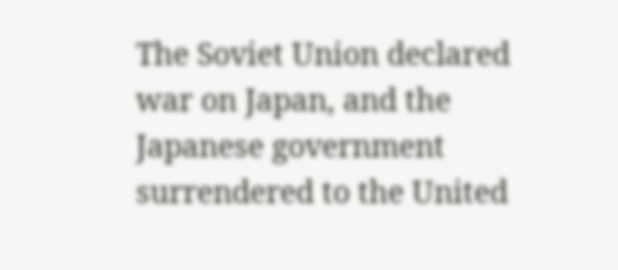The Soviet Union declared war on Japan, and the Japanese government surrendered to the United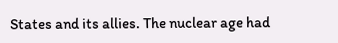States and its allies. The nuclear age had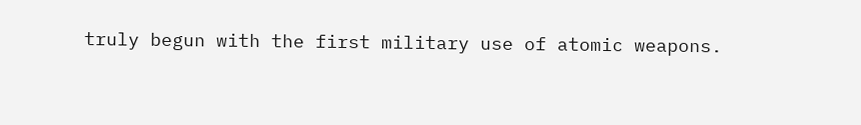truly begun with the first military use of atomic weapons.